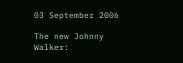03 September 2006

The new Johnny Walker: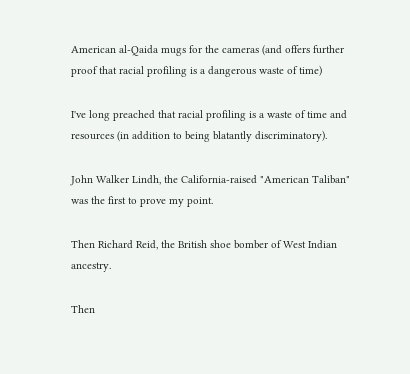American al-Qaida mugs for the cameras (and offers further proof that racial profiling is a dangerous waste of time)

I've long preached that racial profiling is a waste of time and resources (in addition to being blatantly discriminatory).

John Walker Lindh, the California-raised "American Taliban" was the first to prove my point.

Then Richard Reid, the British shoe bomber of West Indian ancestry.

Then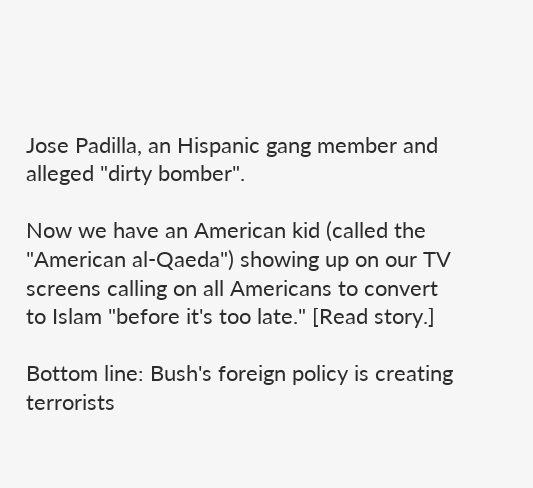Jose Padilla, an Hispanic gang member and alleged "dirty bomber".

Now we have an American kid (called the "American al-Qaeda") showing up on our TV screens calling on all Americans to convert to Islam "before it's too late." [Read story.]

Bottom line: Bush's foreign policy is creating terrorists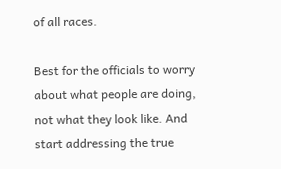of all races.

Best for the officials to worry about what people are doing, not what they look like. And start addressing the true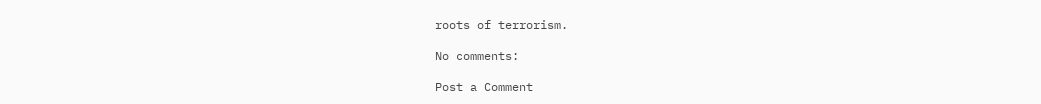roots of terrorism.

No comments:

Post a Comment